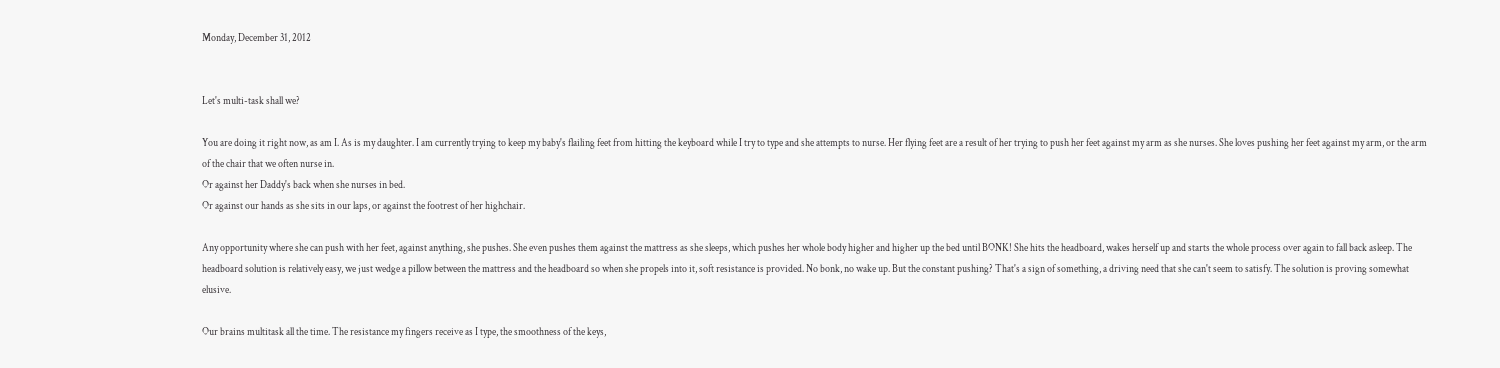Monday, December 31, 2012


Let's multi-task shall we?

You are doing it right now, as am I. As is my daughter. I am currently trying to keep my baby's flailing feet from hitting the keyboard while I try to type and she attempts to nurse. Her flying feet are a result of her trying to push her feet against my arm as she nurses. She loves pushing her feet against my arm, or the arm of the chair that we often nurse in.
Or against her Daddy's back when she nurses in bed.
Or against our hands as she sits in our laps, or against the footrest of her highchair.

Any opportunity where she can push with her feet, against anything, she pushes. She even pushes them against the mattress as she sleeps, which pushes her whole body higher and higher up the bed until BONK! She hits the headboard, wakes herself up and starts the whole process over again to fall back asleep. The headboard solution is relatively easy, we just wedge a pillow between the mattress and the headboard so when she propels into it, soft resistance is provided. No bonk, no wake up. But the constant pushing? That's a sign of something, a driving need that she can't seem to satisfy. The solution is proving somewhat elusive.

Our brains multitask all the time. The resistance my fingers receive as I type, the smoothness of the keys,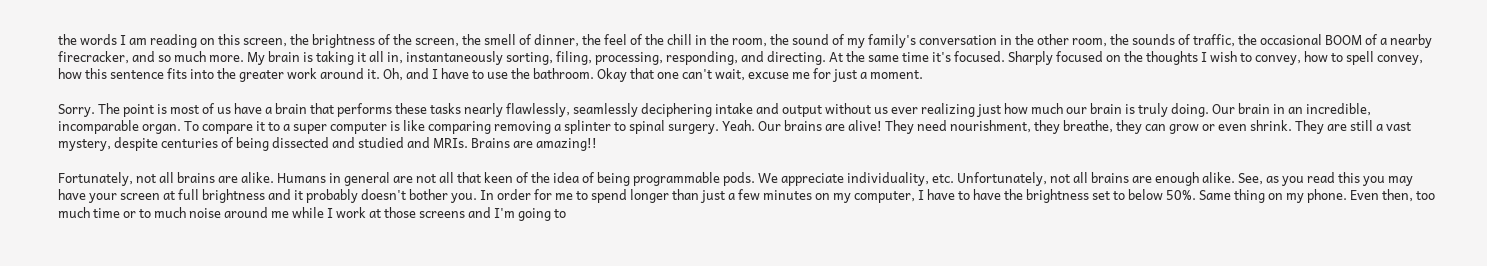the words I am reading on this screen, the brightness of the screen, the smell of dinner, the feel of the chill in the room, the sound of my family's conversation in the other room, the sounds of traffic, the occasional BOOM of a nearby firecracker, and so much more. My brain is taking it all in, instantaneously sorting, filing, processing, responding, and directing. At the same time it's focused. Sharply focused on the thoughts I wish to convey, how to spell convey, how this sentence fits into the greater work around it. Oh, and I have to use the bathroom. Okay that one can't wait, excuse me for just a moment.

Sorry. The point is most of us have a brain that performs these tasks nearly flawlessly, seamlessly deciphering intake and output without us ever realizing just how much our brain is truly doing. Our brain in an incredible, incomparable organ. To compare it to a super computer is like comparing removing a splinter to spinal surgery. Yeah. Our brains are alive! They need nourishment, they breathe, they can grow or even shrink. They are still a vast mystery, despite centuries of being dissected and studied and MRIs. Brains are amazing!!

Fortunately, not all brains are alike. Humans in general are not all that keen of the idea of being programmable pods. We appreciate individuality, etc. Unfortunately, not all brains are enough alike. See, as you read this you may have your screen at full brightness and it probably doesn't bother you. In order for me to spend longer than just a few minutes on my computer, I have to have the brightness set to below 50%. Same thing on my phone. Even then, too much time or to much noise around me while I work at those screens and I'm going to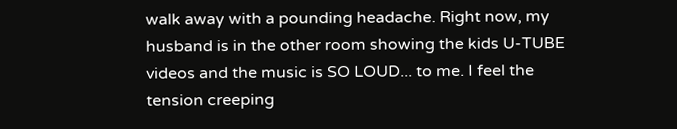walk away with a pounding headache. Right now, my husband is in the other room showing the kids U-TUBE videos and the music is SO LOUD... to me. I feel the tension creeping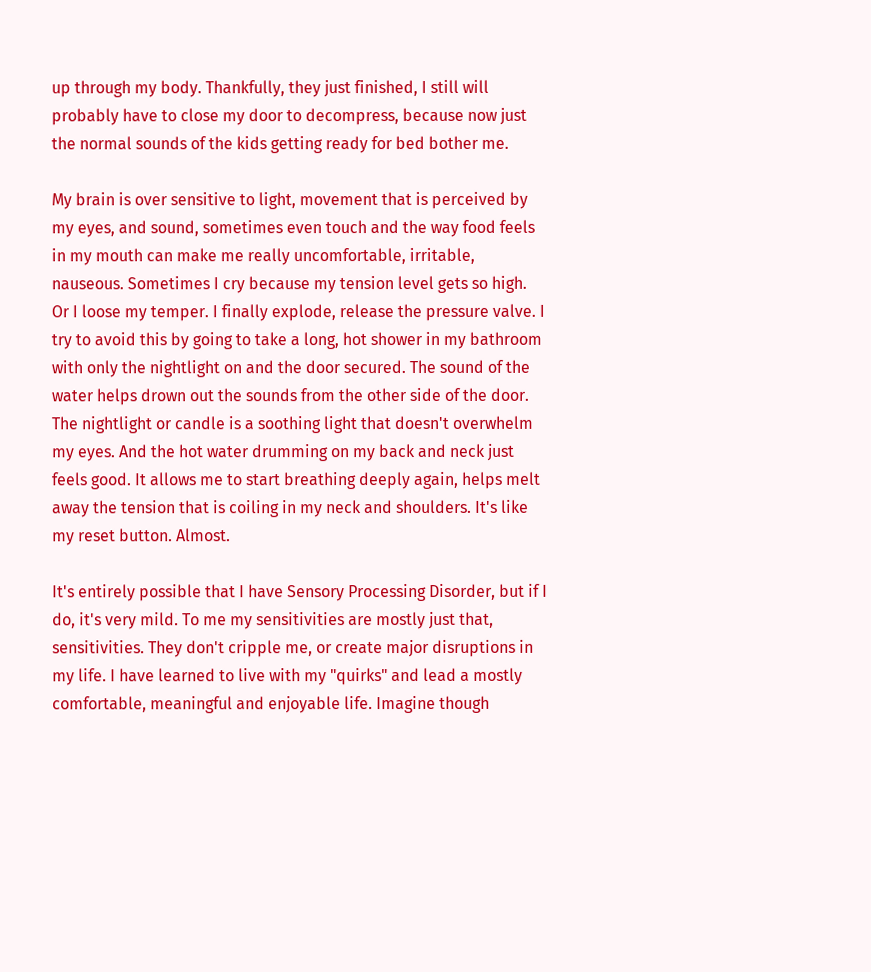up through my body. Thankfully, they just finished, I still will probably have to close my door to decompress, because now just the normal sounds of the kids getting ready for bed bother me.

My brain is over sensitive to light, movement that is perceived by my eyes, and sound, sometimes even touch and the way food feels in my mouth can make me really uncomfortable, irritable, nauseous. Sometimes I cry because my tension level gets so high. Or I loose my temper. I finally explode, release the pressure valve. I try to avoid this by going to take a long, hot shower in my bathroom with only the nightlight on and the door secured. The sound of the water helps drown out the sounds from the other side of the door. The nightlight or candle is a soothing light that doesn't overwhelm my eyes. And the hot water drumming on my back and neck just feels good. It allows me to start breathing deeply again, helps melt away the tension that is coiling in my neck and shoulders. It's like my reset button. Almost.

It's entirely possible that I have Sensory Processing Disorder, but if I do, it's very mild. To me my sensitivities are mostly just that, sensitivities. They don't cripple me, or create major disruptions in my life. I have learned to live with my "quirks" and lead a mostly comfortable, meaningful and enjoyable life. Imagine though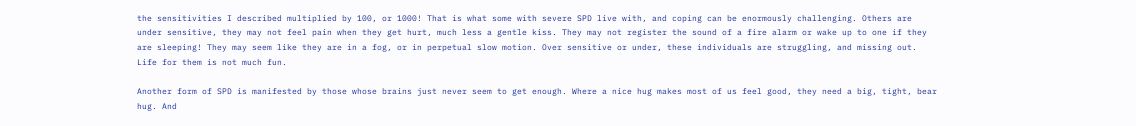the sensitivities I described multiplied by 100, or 1000! That is what some with severe SPD live with, and coping can be enormously challenging. Others are under sensitive, they may not feel pain when they get hurt, much less a gentle kiss. They may not register the sound of a fire alarm or wake up to one if they are sleeping! They may seem like they are in a fog, or in perpetual slow motion. Over sensitive or under, these individuals are struggling, and missing out. Life for them is not much fun.

Another form of SPD is manifested by those whose brains just never seem to get enough. Where a nice hug makes most of us feel good, they need a big, tight, bear hug. And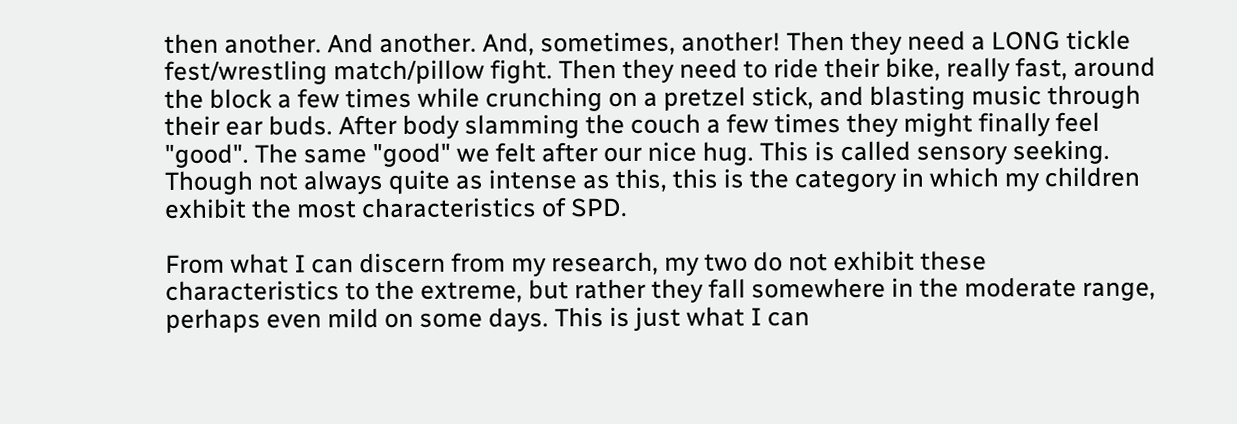then another. And another. And, sometimes, another! Then they need a LONG tickle fest/wrestling match/pillow fight. Then they need to ride their bike, really fast, around the block a few times while crunching on a pretzel stick, and blasting music through their ear buds. After body slamming the couch a few times they might finally feel "good". The same "good" we felt after our nice hug. This is called sensory seeking. Though not always quite as intense as this, this is the category in which my children exhibit the most characteristics of SPD.

From what I can discern from my research, my two do not exhibit these characteristics to the extreme, but rather they fall somewhere in the moderate range, perhaps even mild on some days. This is just what I can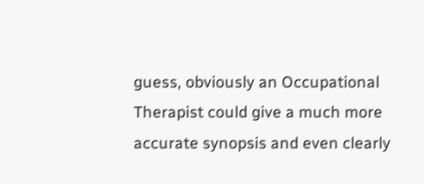guess, obviously an Occupational Therapist could give a much more accurate synopsis and even clearly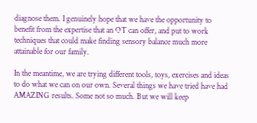diagnose them. I genuinely hope that we have the opportunity to benefit from the expertise that an OT can offer, and put to work techniques that could make finding sensory balance much more attainable for our family.

In the meantime, we are trying different tools, toys, exercises and ideas to do what we can on our own. Several things we have tried have had AMAZING results. Some not so much. But we will keep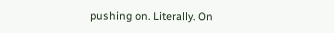pushing on. Literally. On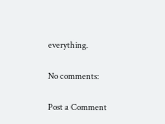everything.

No comments:

Post a Comment